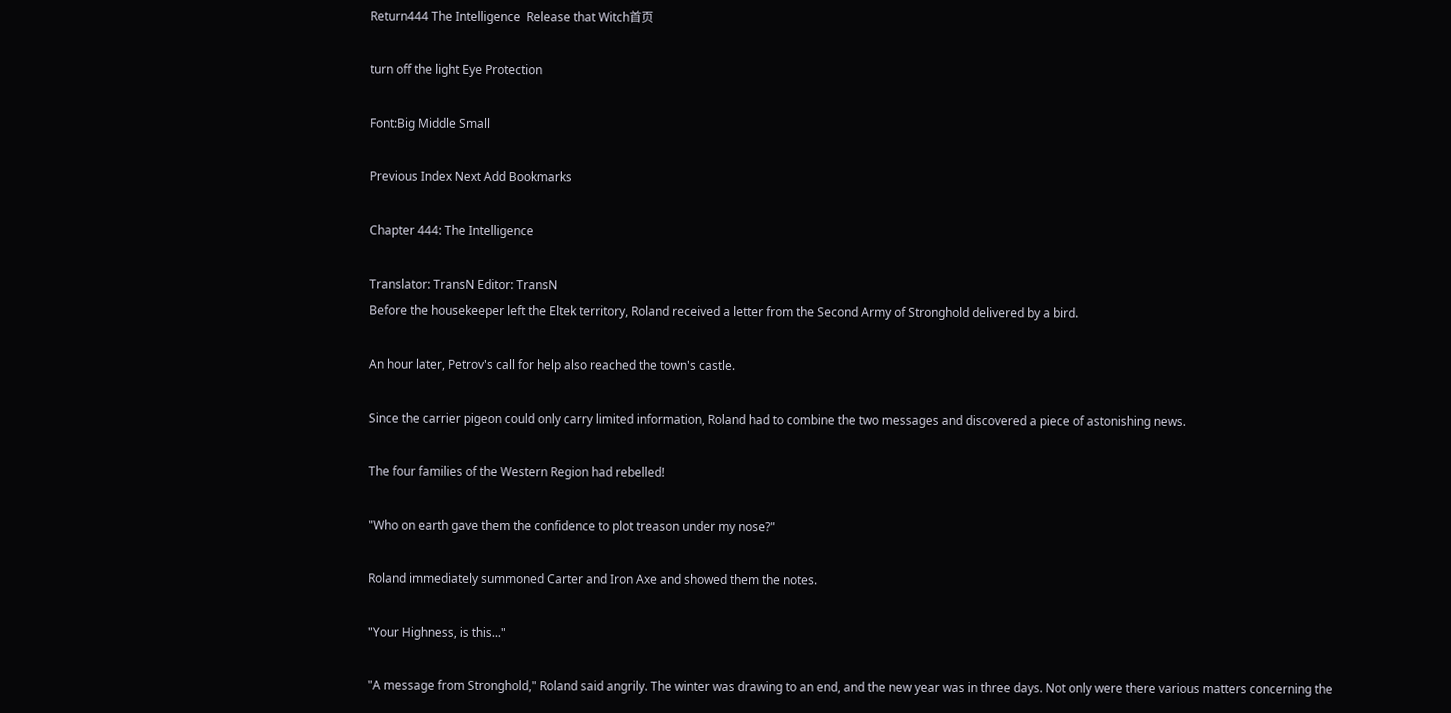Return444 The Intelligence  Release that Witch首页

turn off the light Eye Protection

Font:Big Middle Small

Previous Index Next Add Bookmarks

Chapter 444: The Intelligence

Translator: TransN Editor: TransN
Before the housekeeper left the Eltek territory, Roland received a letter from the Second Army of Stronghold delivered by a bird.

An hour later, Petrov's call for help also reached the town's castle.

Since the carrier pigeon could only carry limited information, Roland had to combine the two messages and discovered a piece of astonishing news.

The four families of the Western Region had rebelled!

"Who on earth gave them the confidence to plot treason under my nose?"

Roland immediately summoned Carter and Iron Axe and showed them the notes.

"Your Highness, is this..."

"A message from Stronghold," Roland said angrily. The winter was drawing to an end, and the new year was in three days. Not only were there various matters concerning the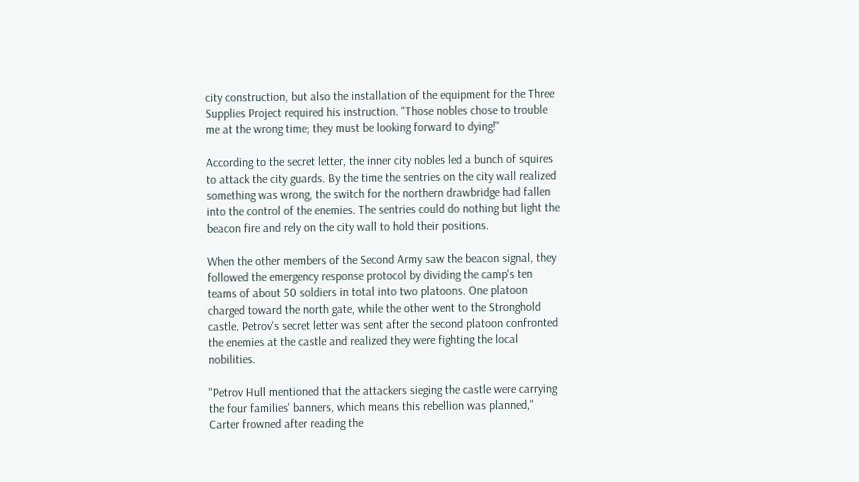city construction, but also the installation of the equipment for the Three Supplies Project required his instruction. "Those nobles chose to trouble me at the wrong time; they must be looking forward to dying!"

According to the secret letter, the inner city nobles led a bunch of squires to attack the city guards. By the time the sentries on the city wall realized something was wrong, the switch for the northern drawbridge had fallen into the control of the enemies. The sentries could do nothing but light the beacon fire and rely on the city wall to hold their positions.

When the other members of the Second Army saw the beacon signal, they followed the emergency response protocol by dividing the camp's ten teams of about 50 soldiers in total into two platoons. One platoon charged toward the north gate, while the other went to the Stronghold castle. Petrov's secret letter was sent after the second platoon confronted the enemies at the castle and realized they were fighting the local nobilities.

"Petrov Hull mentioned that the attackers sieging the castle were carrying the four families' banners, which means this rebellion was planned," Carter frowned after reading the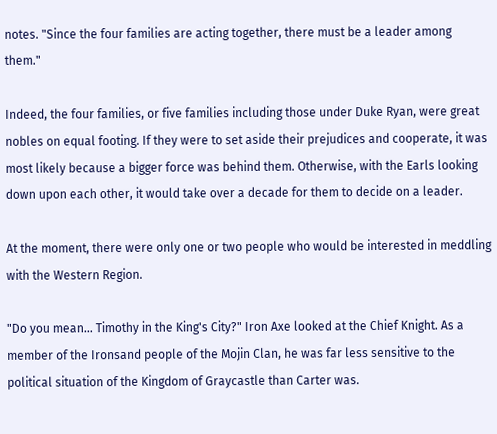notes. "Since the four families are acting together, there must be a leader among them."

Indeed, the four families, or five families including those under Duke Ryan, were great nobles on equal footing. If they were to set aside their prejudices and cooperate, it was most likely because a bigger force was behind them. Otherwise, with the Earls looking down upon each other, it would take over a decade for them to decide on a leader.

At the moment, there were only one or two people who would be interested in meddling with the Western Region.

"Do you mean... Timothy in the King's City?" Iron Axe looked at the Chief Knight. As a member of the Ironsand people of the Mojin Clan, he was far less sensitive to the political situation of the Kingdom of Graycastle than Carter was.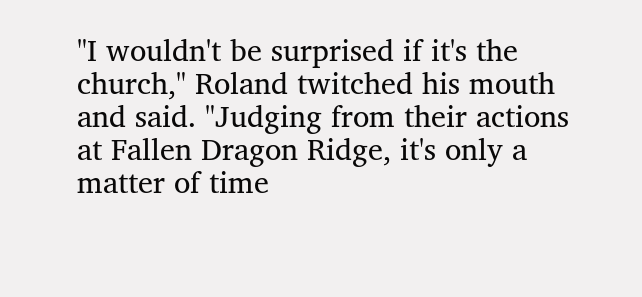"I wouldn't be surprised if it's the church," Roland twitched his mouth and said. "Judging from their actions at Fallen Dragon Ridge, it's only a matter of time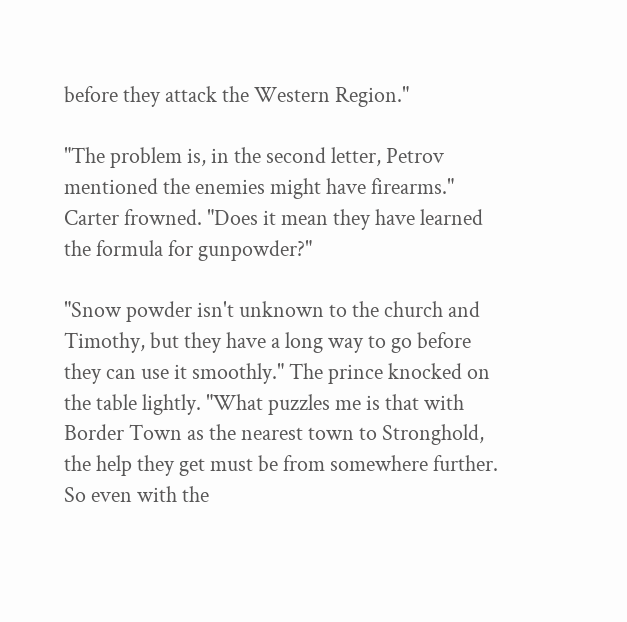before they attack the Western Region."

"The problem is, in the second letter, Petrov mentioned the enemies might have firearms." Carter frowned. "Does it mean they have learned the formula for gunpowder?"

"Snow powder isn't unknown to the church and Timothy, but they have a long way to go before they can use it smoothly." The prince knocked on the table lightly. "What puzzles me is that with Border Town as the nearest town to Stronghold, the help they get must be from somewhere further. So even with the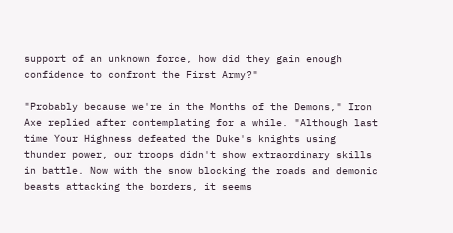support of an unknown force, how did they gain enough confidence to confront the First Army?"

"Probably because we're in the Months of the Demons," Iron Axe replied after contemplating for a while. "Although last time Your Highness defeated the Duke's knights using thunder power, our troops didn't show extraordinary skills in battle. Now with the snow blocking the roads and demonic beasts attacking the borders, it seems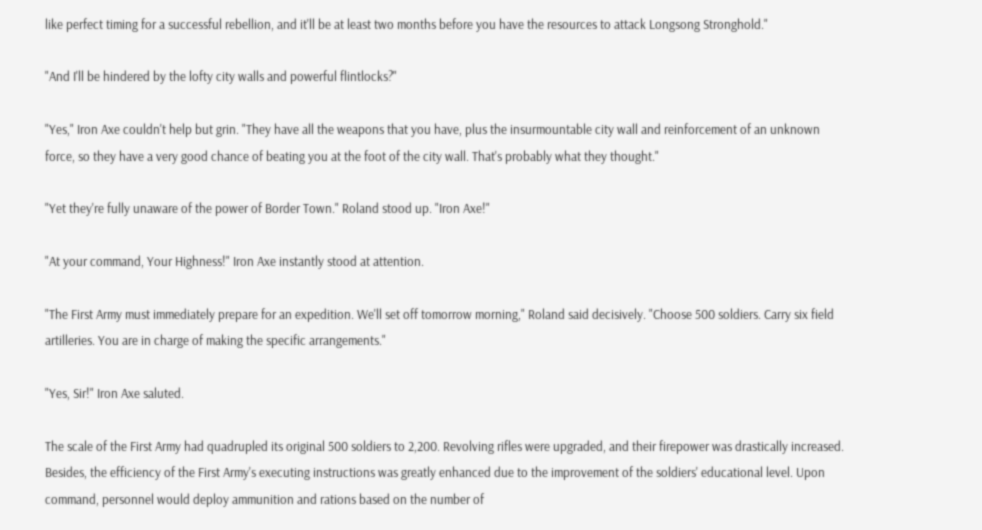like perfect timing for a successful rebellion, and it'll be at least two months before you have the resources to attack Longsong Stronghold."

"And I'll be hindered by the lofty city walls and powerful flintlocks?"

"Yes," Iron Axe couldn't help but grin. "They have all the weapons that you have, plus the insurmountable city wall and reinforcement of an unknown force, so they have a very good chance of beating you at the foot of the city wall. That's probably what they thought."

"Yet they're fully unaware of the power of Border Town." Roland stood up. "Iron Axe!"

"At your command, Your Highness!" Iron Axe instantly stood at attention.

"The First Army must immediately prepare for an expedition. We'll set off tomorrow morning," Roland said decisively. "Choose 500 soldiers. Carry six field artilleries. You are in charge of making the specific arrangements."

"Yes, Sir!" Iron Axe saluted.

The scale of the First Army had quadrupled its original 500 soldiers to 2,200. Revolving rifles were upgraded, and their firepower was drastically increased. Besides, the efficiency of the First Army's executing instructions was greatly enhanced due to the improvement of the soldiers' educational level. Upon command, personnel would deploy ammunition and rations based on the number of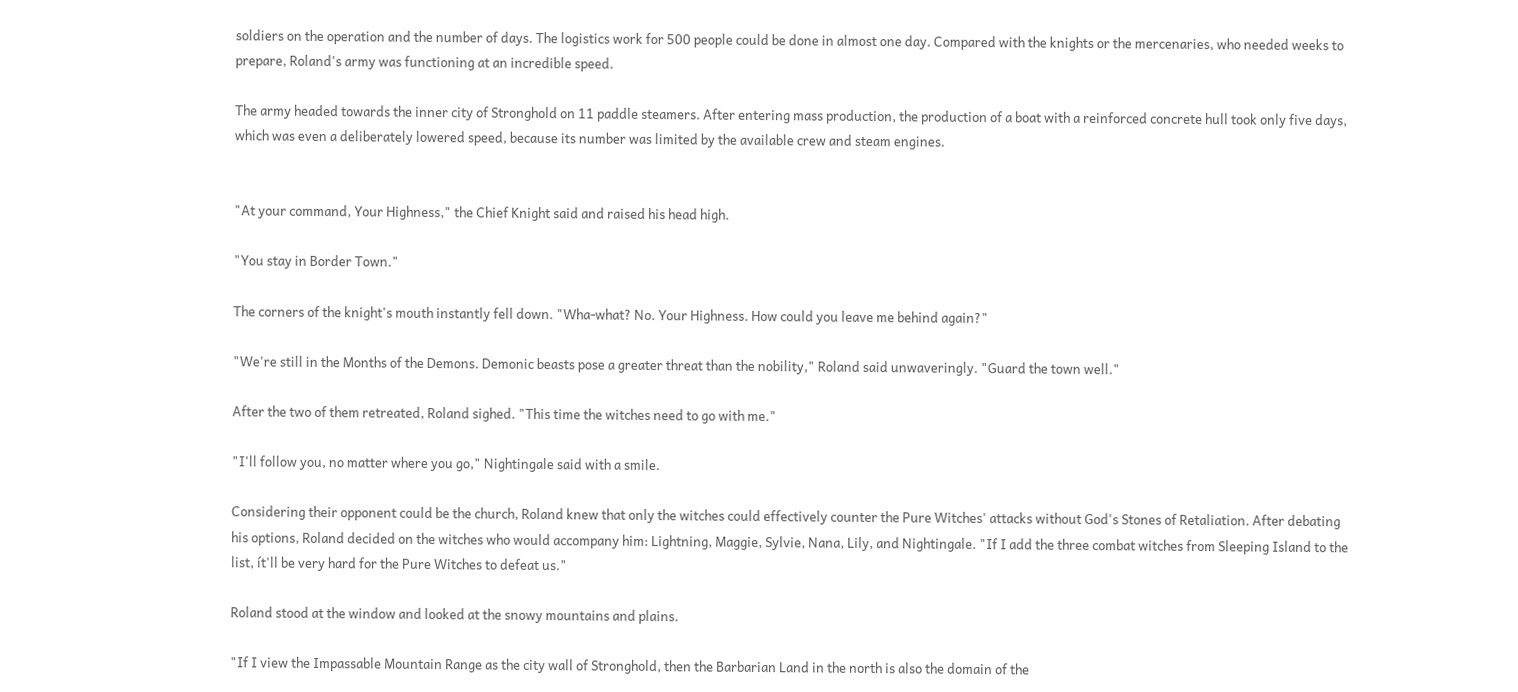soldiers on the operation and the number of days. The logistics work for 500 people could be done in almost one day. Compared with the knights or the mercenaries, who needed weeks to prepare, Roland's army was functioning at an incredible speed.

The army headed towards the inner city of Stronghold on 11 paddle steamers. After entering mass production, the production of a boat with a reinforced concrete hull took only five days, which was even a deliberately lowered speed, because its number was limited by the available crew and steam engines.


"At your command, Your Highness," the Chief Knight said and raised his head high.

"You stay in Border Town."

The corners of the knight's mouth instantly fell down. "Wha-what? No. Your Highness. How could you leave me behind again?"

"We're still in the Months of the Demons. Demonic beasts pose a greater threat than the nobility," Roland said unwaveringly. "Guard the town well."

After the two of them retreated, Roland sighed. "This time the witches need to go with me."

"I'll follow you, no matter where you go," Nightingale said with a smile.

Considering their opponent could be the church, Roland knew that only the witches could effectively counter the Pure Witches' attacks without God's Stones of Retaliation. After debating his options, Roland decided on the witches who would accompany him: Lightning, Maggie, Sylvie, Nana, Lily, and Nightingale. "If I add the three combat witches from Sleeping Island to the list, ít'll be very hard for the Pure Witches to defeat us."

Roland stood at the window and looked at the snowy mountains and plains.

"If I view the Impassable Mountain Range as the city wall of Stronghold, then the Barbarian Land in the north is also the domain of the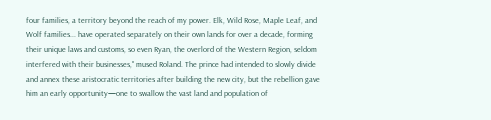four families, a territory beyond the reach of my power. Elk, Wild Rose, Maple Leaf, and Wolf families... have operated separately on their own lands for over a decade, forming their unique laws and customs, so even Ryan, the overlord of the Western Region, seldom interfered with their businesses," mused Roland. The prince had intended to slowly divide and annex these aristocratic territories after building the new city, but the rebellion gave him an early opportunity—one to swallow the vast land and population of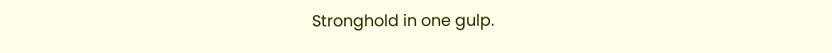Stronghold in one gulp.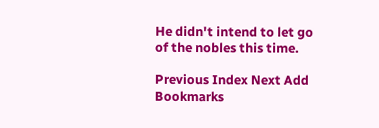He didn't intend to let go of the nobles this time.

Previous Index Next Add Bookmarks